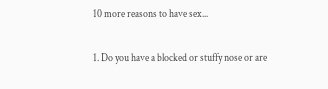10 more reasons to have sex...

1. Do you have a blocked or stuffy nose or are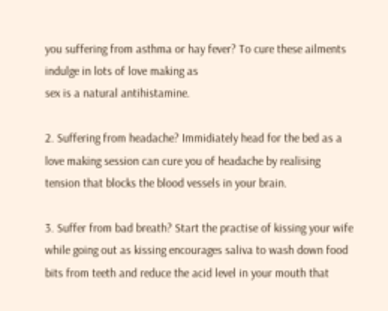you suffering from asthma or hay fever? To cure these ailments indulge in lots of love making as
sex is a natural antihistamine.

2. Suffering from headache? Immidiately head for the bed as a love making session can cure you of headache by realising tension that blocks the blood vessels in your brain.

3. Suffer from bad breath? Start the practise of kissing your wife while going out as kissing encourages saliva to wash down food bits from teeth and reduce the acid level in your mouth that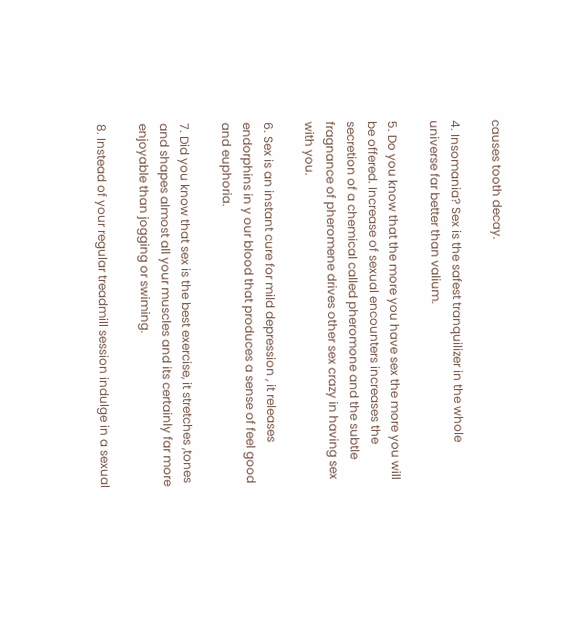causes tooth decay.

4. Insomania? Sex is the safest tranquilizer in the whole universe far better than valium.

5. Do you know that the more you have sex the more you will be offered. Increase of sexual encounters increases the secretion of a chemical called pheromone and the subtle fragnance of pheromene drives other sex crazy in having sex with you.

6. Sex is an instant cure for mild depression , it releases endorphins in y our blood that produces a sense of feel good and euphoria.

7. Did you know that sex is the best exercise, it stretches ,tones and shapes almost all your muscles and its certainly far more enjoyable than jogging or swiming.

8. Instead of your regular treadmill session indulge in a sexual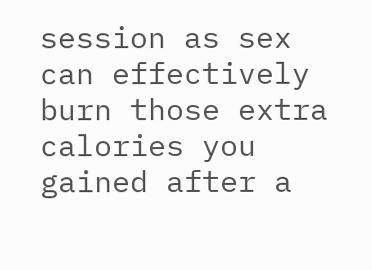session as sex can effectively burn those extra calories you gained after a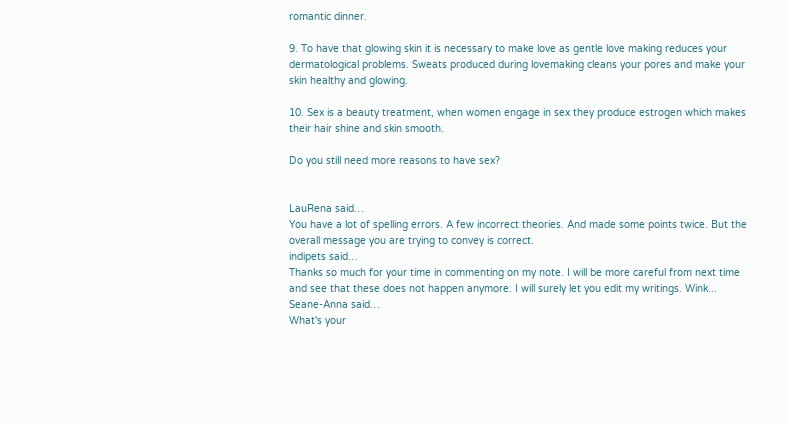romantic dinner.

9. To have that glowing skin it is necessary to make love as gentle love making reduces your dermatological problems. Sweats produced during lovemaking cleans your pores and make your skin healthy and glowing.

10. Sex is a beauty treatment, when women engage in sex they produce estrogen which makes their hair shine and skin smooth.

Do you still need more reasons to have sex?


LauRena said…
You have a lot of spelling errors. A few incorrect theories. And made some points twice. But the overall message you are trying to convey is correct.
indipets said…
Thanks so much for your time in commenting on my note. I will be more careful from next time and see that these does not happen anymore. I will surely let you edit my writings. Wink...
Seane-Anna said…
What's your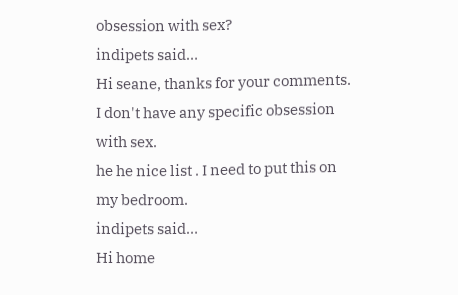obsession with sex?
indipets said…
Hi seane, thanks for your comments. I don't have any specific obsession with sex.
he he nice list . I need to put this on my bedroom.
indipets said…
Hi home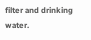filter and drinking water.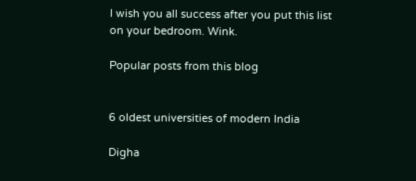I wish you all success after you put this list on your bedroom. Wink.

Popular posts from this blog


6 oldest universities of modern India

Digha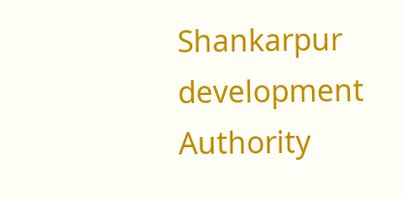Shankarpur development Authority